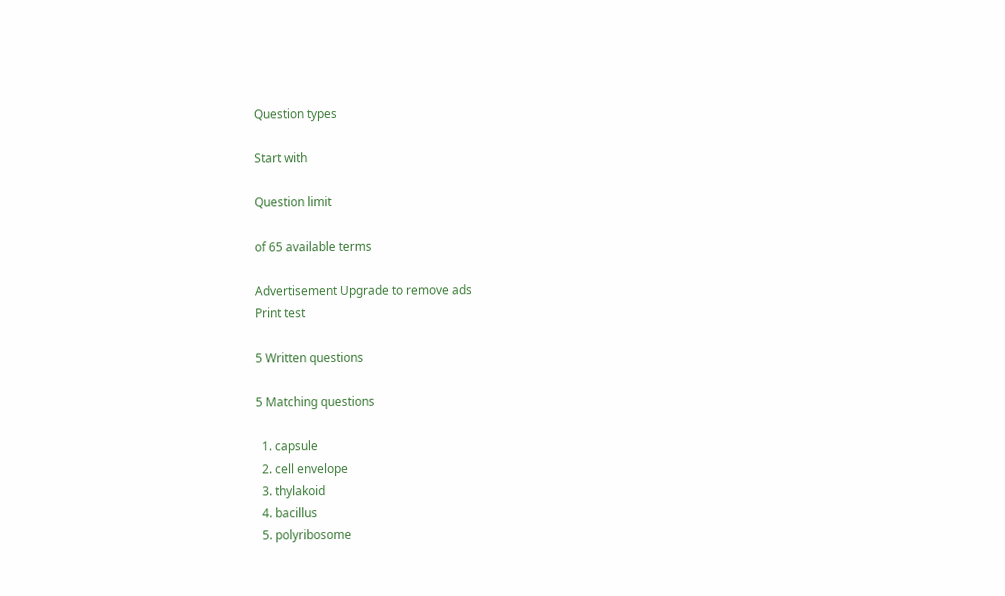Question types

Start with

Question limit

of 65 available terms

Advertisement Upgrade to remove ads
Print test

5 Written questions

5 Matching questions

  1. capsule
  2. cell envelope
  3. thylakoid
  4. bacillus
  5. polyribosome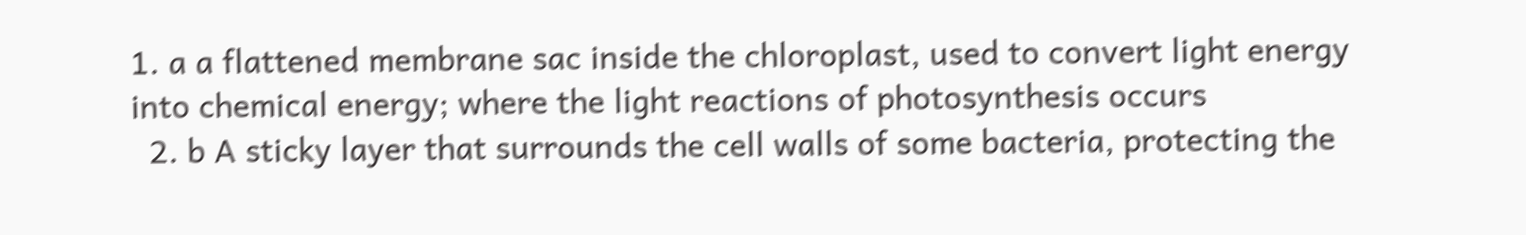1. a a flattened membrane sac inside the chloroplast, used to convert light energy into chemical energy; where the light reactions of photosynthesis occurs
  2. b A sticky layer that surrounds the cell walls of some bacteria, protecting the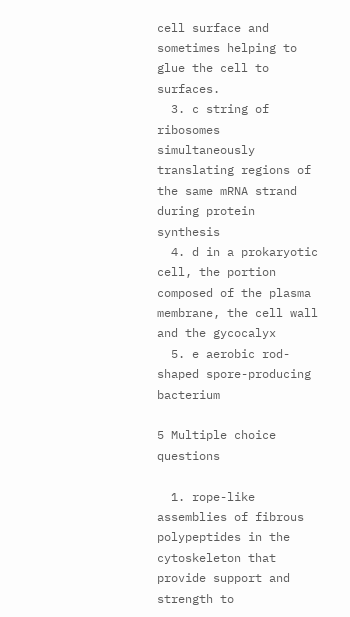cell surface and sometimes helping to glue the cell to surfaces.
  3. c string of ribosomes simultaneously translating regions of the same mRNA strand during protein synthesis
  4. d in a prokaryotic cell, the portion composed of the plasma membrane, the cell wall and the gycocalyx
  5. e aerobic rod-shaped spore-producing bacterium

5 Multiple choice questions

  1. rope-like assemblies of fibrous polypeptides in the cytoskeleton that provide support and strength to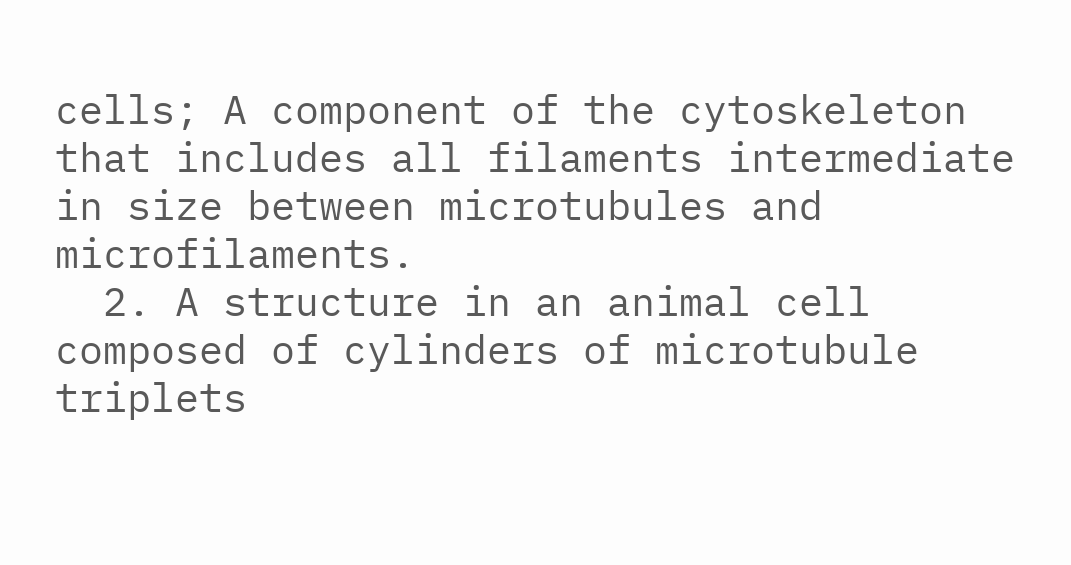cells; A component of the cytoskeleton that includes all filaments intermediate in size between microtubules and microfilaments.
  2. A structure in an animal cell composed of cylinders of microtubule triplets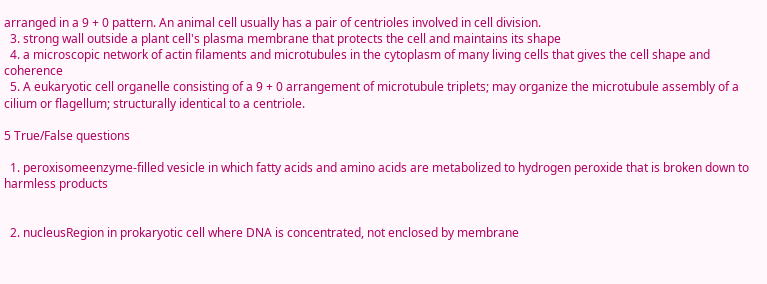arranged in a 9 + 0 pattern. An animal cell usually has a pair of centrioles involved in cell division.
  3. strong wall outside a plant cell's plasma membrane that protects the cell and maintains its shape
  4. a microscopic network of actin filaments and microtubules in the cytoplasm of many living cells that gives the cell shape and coherence
  5. A eukaryotic cell organelle consisting of a 9 + 0 arrangement of microtubule triplets; may organize the microtubule assembly of a cilium or flagellum; structurally identical to a centriole.

5 True/False questions

  1. peroxisomeenzyme-filled vesicle in which fatty acids and amino acids are metabolized to hydrogen peroxide that is broken down to harmless products


  2. nucleusRegion in prokaryotic cell where DNA is concentrated, not enclosed by membrane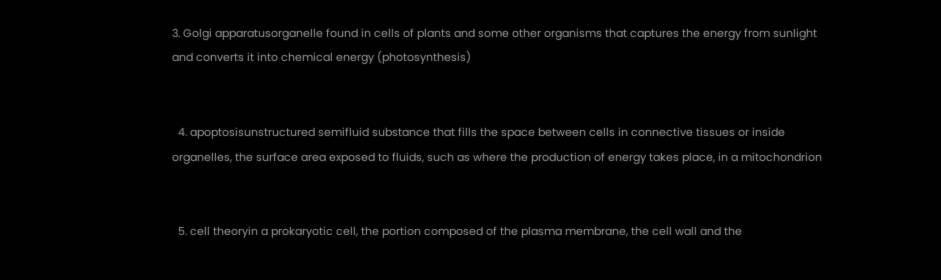3. Golgi apparatusorganelle found in cells of plants and some other organisms that captures the energy from sunlight and converts it into chemical energy (photosynthesis)


  4. apoptosisunstructured semifluid substance that fills the space between cells in connective tissues or inside organelles, the surface area exposed to fluids, such as where the production of energy takes place, in a mitochondrion


  5. cell theoryin a prokaryotic cell, the portion composed of the plasma membrane, the cell wall and the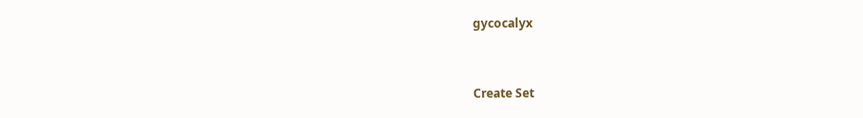gycocalyx


Create Set